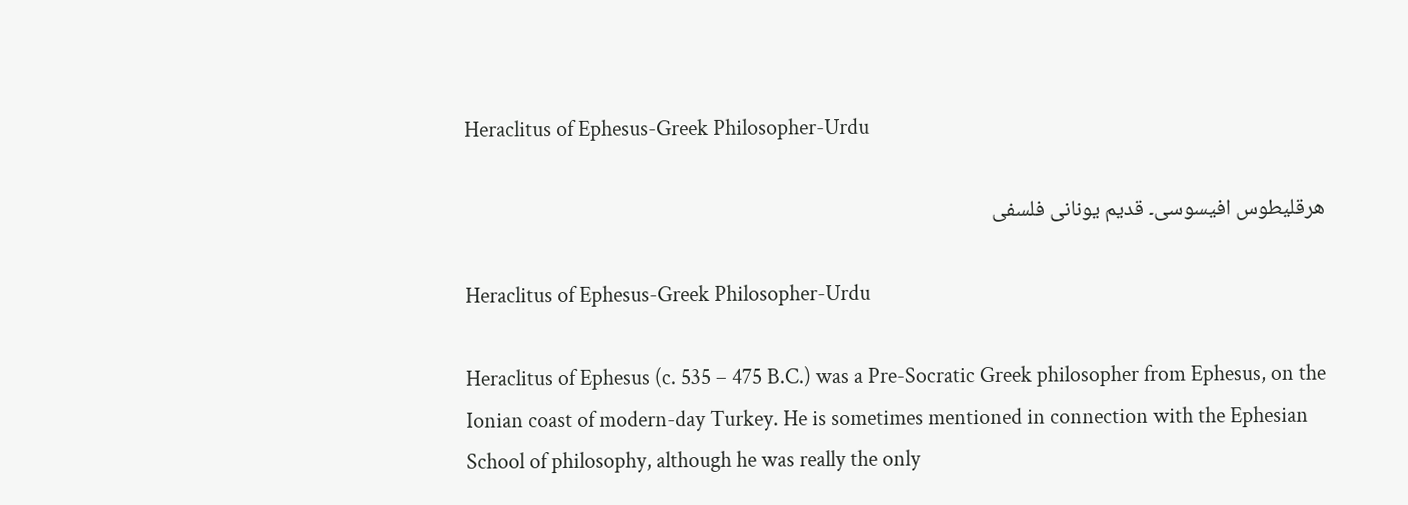Heraclitus of Ephesus-Greek Philosopher-Urdu

هرقلیطوس افیسوسی۔ قدیم یونانی فلسفی

Heraclitus of Ephesus-Greek Philosopher-Urdu

Heraclitus of Ephesus (c. 535 – 475 B.C.) was a Pre-Socratic Greek philosopher from Ephesus, on the Ionian coast of modern-day Turkey. He is sometimes mentioned in connection with the Ephesian School of philosophy, although he was really the only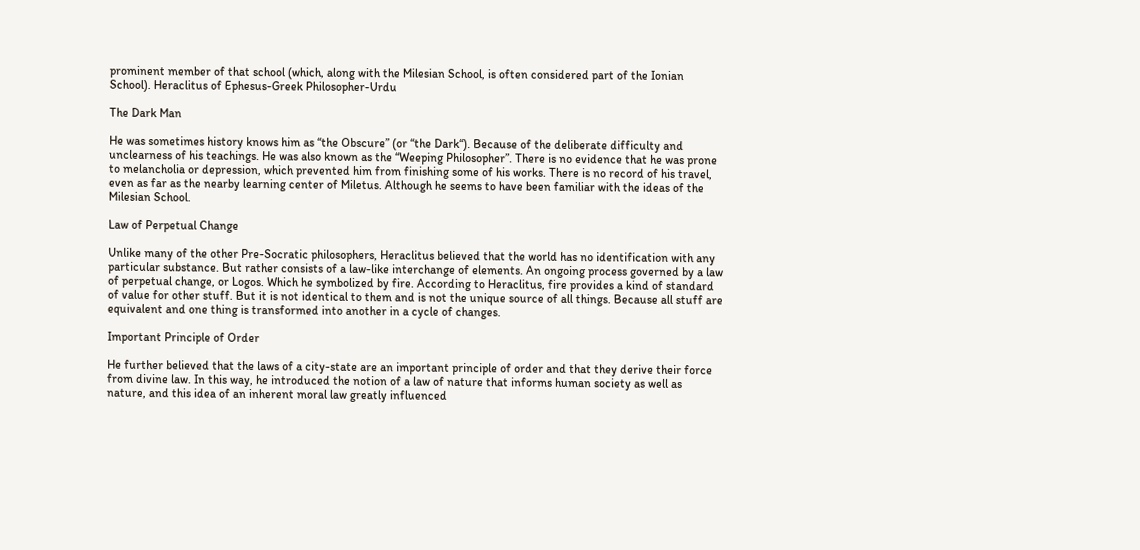prominent member of that school (which, along with the Milesian School, is often considered part of the Ionian School). Heraclitus of Ephesus-Greek Philosopher-Urdu

The Dark Man

He was sometimes history knows him as “the Obscure” (or “the Dark“). Because of the deliberate difficulty and unclearness of his teachings. He was also known as the “Weeping Philosopher”. There is no evidence that he was prone to melancholia or depression, which prevented him from finishing some of his works. There is no record of his travel, even as far as the nearby learning center of Miletus. Although he seems to have been familiar with the ideas of the Milesian School.

Law of Perpetual Change

Unlike many of the other Pre-Socratic philosophers, Heraclitus believed that the world has no identification with any particular substance. But rather consists of a law-like interchange of elements. An ongoing process governed by a law of perpetual change, or Logos. Which he symbolized by fire. According to Heraclitus, fire provides a kind of standard of value for other stuff. But it is not identical to them and is not the unique source of all things. Because all stuff are equivalent and one thing is transformed into another in a cycle of changes.

Important Principle of Order

He further believed that the laws of a city-state are an important principle of order and that they derive their force from divine law. In this way, he introduced the notion of a law of nature that informs human society as well as nature, and this idea of an inherent moral law greatly influenced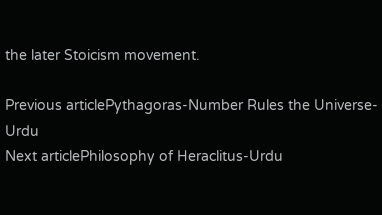the later Stoicism movement.

Previous articlePythagoras-Number Rules the Universe-Urdu
Next articlePhilosophy of Heraclitus-Urdu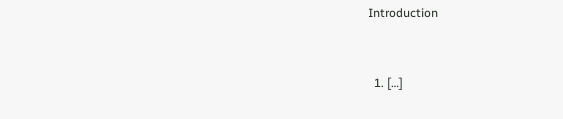Introduction


  1. […]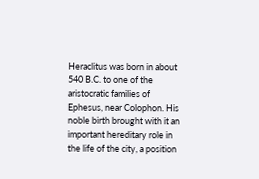Heraclitus was born in about 540 B.C. to one of the aristocratic families of Ephesus, near Colophon. His noble birth brought with it an important hereditary role in the life of the city, a position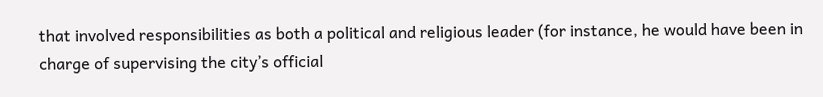that involved responsibilities as both a political and religious leader (for instance, he would have been in charge of supervising the city’s official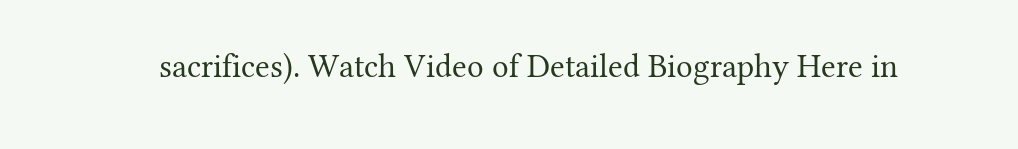sacrifices). Watch Video of Detailed Biography Here in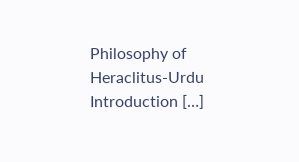Philosophy of Heraclitus-Urdu Introduction […]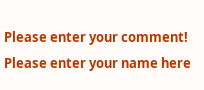Please enter your comment!
Please enter your name here